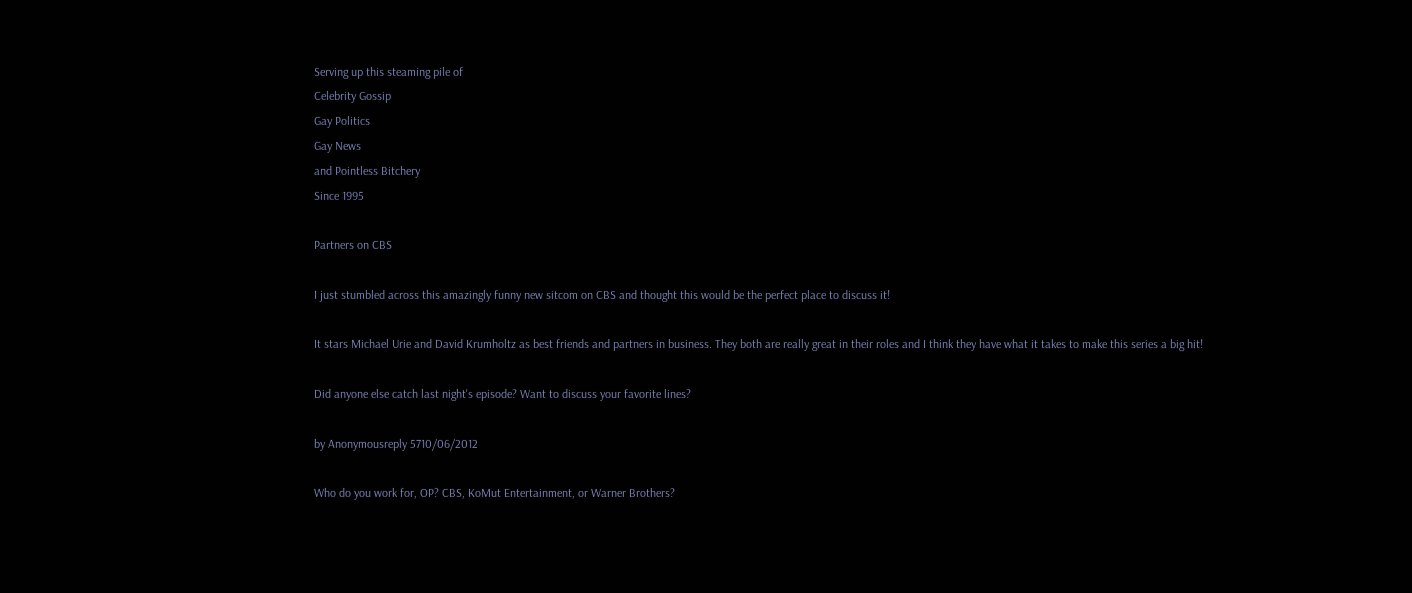Serving up this steaming pile of
Celebrity Gossip
Gay Politics
Gay News
and Pointless Bitchery
Since 1995

Partners on CBS

I just stumbled across this amazingly funny new sitcom on CBS and thought this would be the perfect place to discuss it!

It stars Michael Urie and David Krumholtz as best friends and partners in business. They both are really great in their roles and I think they have what it takes to make this series a big hit!

Did anyone else catch last night's episode? Want to discuss your favorite lines?

by Anonymousreply 5710/06/2012

Who do you work for, OP? CBS, KoMut Entertainment, or Warner Brothers?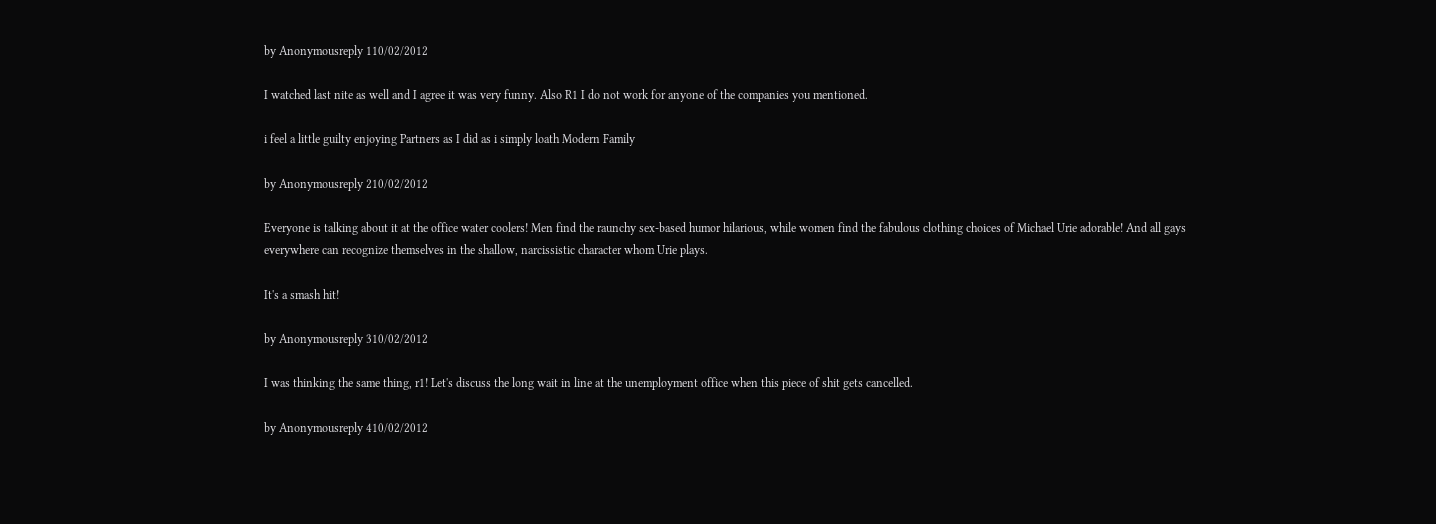by Anonymousreply 110/02/2012

I watched last nite as well and I agree it was very funny. Also R1 I do not work for anyone of the companies you mentioned.

i feel a little guilty enjoying Partners as I did as i simply loath Modern Family

by Anonymousreply 210/02/2012

Everyone is talking about it at the office water coolers! Men find the raunchy sex-based humor hilarious, while women find the fabulous clothing choices of Michael Urie adorable! And all gays everywhere can recognize themselves in the shallow, narcissistic character whom Urie plays.

It's a smash hit!

by Anonymousreply 310/02/2012

I was thinking the same thing, r1! Let's discuss the long wait in line at the unemployment office when this piece of shit gets cancelled.

by Anonymousreply 410/02/2012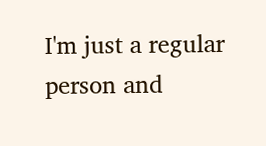I'm just a regular person and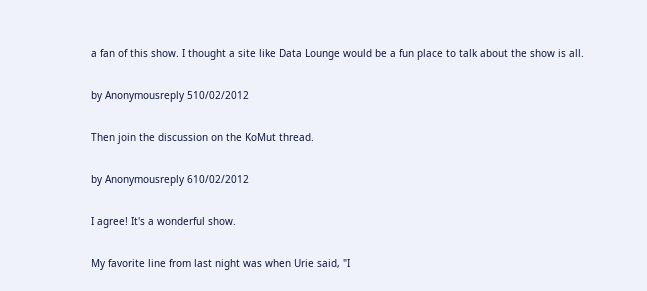a fan of this show. I thought a site like Data Lounge would be a fun place to talk about the show is all.

by Anonymousreply 510/02/2012

Then join the discussion on the KoMut thread.

by Anonymousreply 610/02/2012

I agree! It's a wonderful show.

My favorite line from last night was when Urie said, "I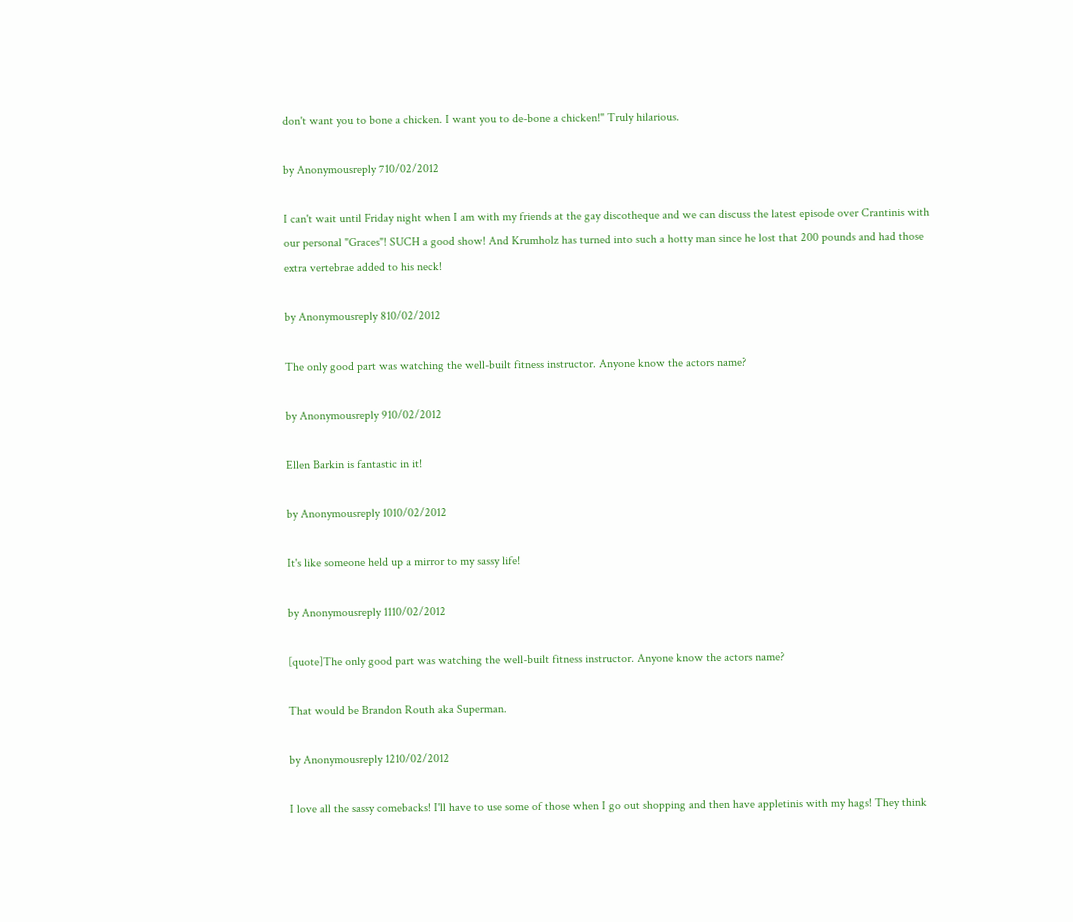don't want you to bone a chicken. I want you to de-bone a chicken!" Truly hilarious.

by Anonymousreply 710/02/2012

I can't wait until Friday night when I am with my friends at the gay discotheque and we can discuss the latest episode over Crantinis with our personal "Graces"! SUCH a good show! And Krumholz has turned into such a hotty man since he lost that 200 pounds and had those extra vertebrae added to his neck!

by Anonymousreply 810/02/2012

The only good part was watching the well-built fitness instructor. Anyone know the actors name?

by Anonymousreply 910/02/2012

Ellen Barkin is fantastic in it!

by Anonymousreply 1010/02/2012

It's like someone held up a mirror to my sassy life!

by Anonymousreply 1110/02/2012

[quote]The only good part was watching the well-built fitness instructor. Anyone know the actors name?

That would be Brandon Routh aka Superman.

by Anonymousreply 1210/02/2012

I love all the sassy comebacks! I'll have to use some of those when I go out shopping and then have appletinis with my hags! They think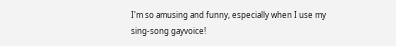I'm so amusing and funny, especially when I use my sing-song gayvoice!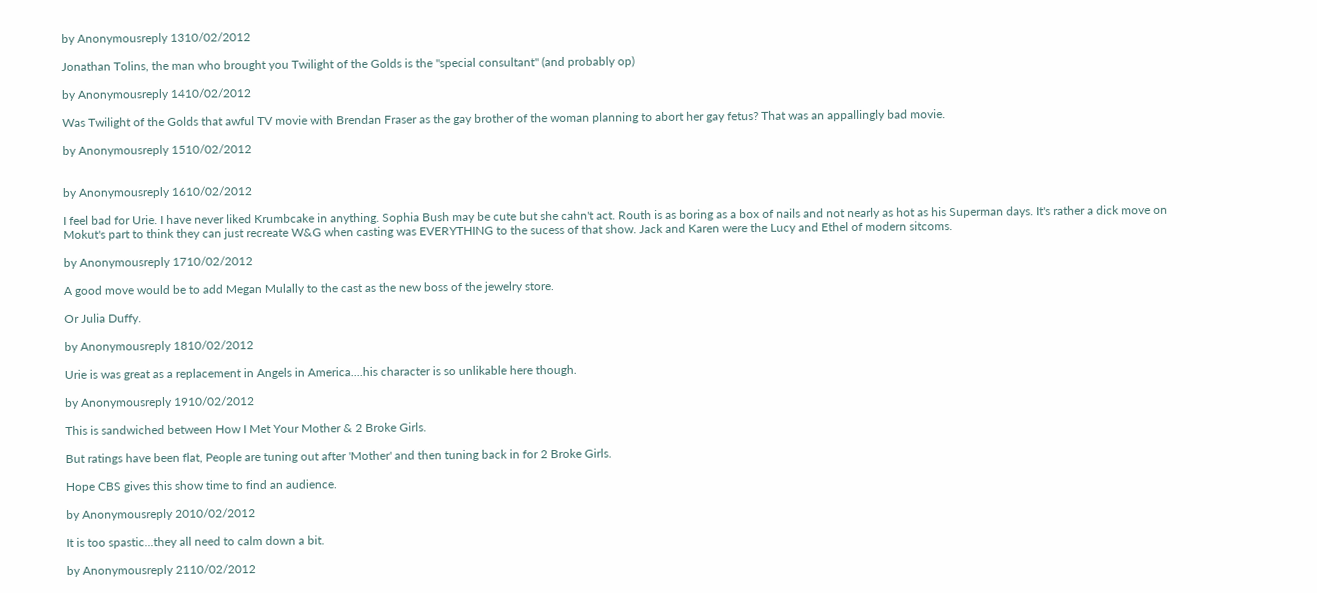by Anonymousreply 1310/02/2012

Jonathan Tolins, the man who brought you Twilight of the Golds is the "special consultant" (and probably op)

by Anonymousreply 1410/02/2012

Was Twilight of the Golds that awful TV movie with Brendan Fraser as the gay brother of the woman planning to abort her gay fetus? That was an appallingly bad movie.

by Anonymousreply 1510/02/2012


by Anonymousreply 1610/02/2012

I feel bad for Urie. I have never liked Krumbcake in anything. Sophia Bush may be cute but she cahn't act. Routh is as boring as a box of nails and not nearly as hot as his Superman days. It's rather a dick move on Mokut's part to think they can just recreate W&G when casting was EVERYTHING to the sucess of that show. Jack and Karen were the Lucy and Ethel of modern sitcoms.

by Anonymousreply 1710/02/2012

A good move would be to add Megan Mulally to the cast as the new boss of the jewelry store.

Or Julia Duffy.

by Anonymousreply 1810/02/2012

Urie is was great as a replacement in Angels in America....his character is so unlikable here though.

by Anonymousreply 1910/02/2012

This is sandwiched between How I Met Your Mother & 2 Broke Girls.

But ratings have been flat, People are tuning out after 'Mother' and then tuning back in for 2 Broke Girls.

Hope CBS gives this show time to find an audience.

by Anonymousreply 2010/02/2012

It is too spastic...they all need to calm down a bit.

by Anonymousreply 2110/02/2012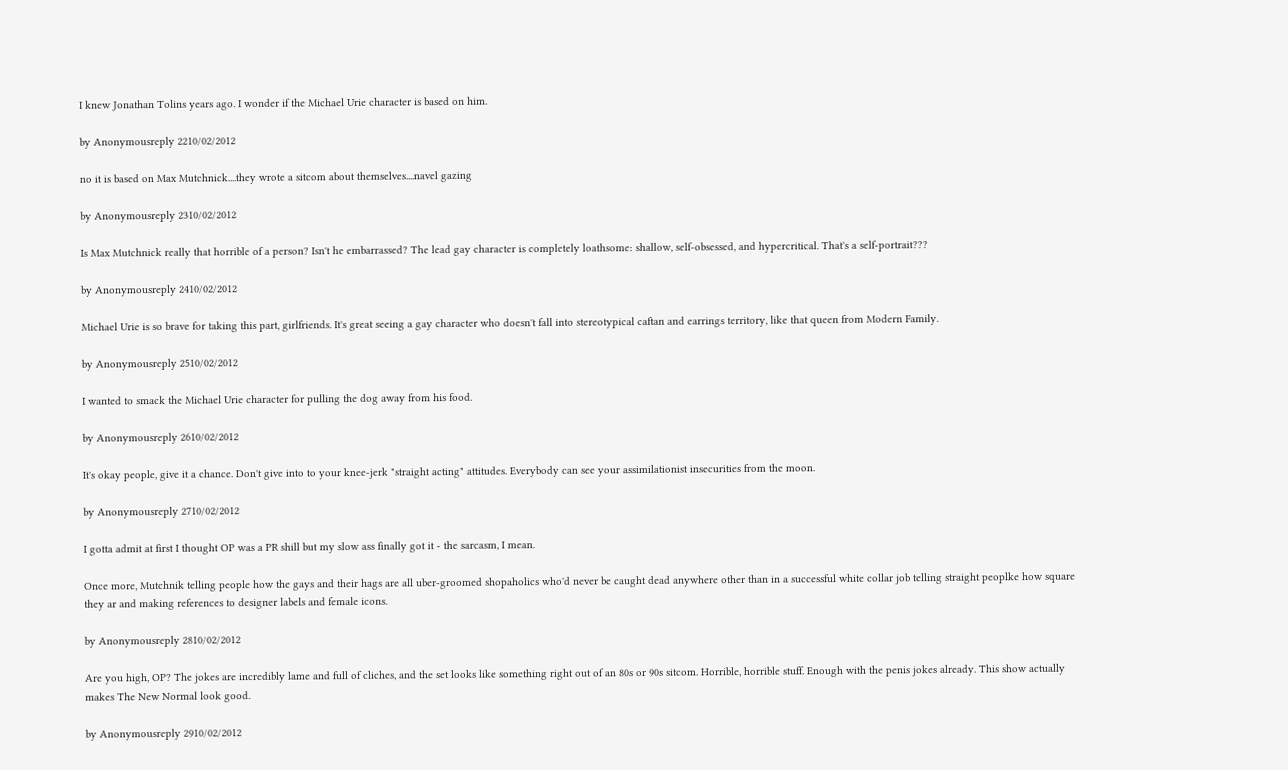I knew Jonathan Tolins years ago. I wonder if the Michael Urie character is based on him.

by Anonymousreply 2210/02/2012

no it is based on Max Mutchnick....they wrote a sitcom about themselves....navel gazing

by Anonymousreply 2310/02/2012

Is Max Mutchnick really that horrible of a person? Isn't he embarrassed? The lead gay character is completely loathsome: shallow, self-obsessed, and hypercritical. That's a self-portrait???

by Anonymousreply 2410/02/2012

Michael Urie is so brave for taking this part, girlfriends. It's great seeing a gay character who doesn't fall into stereotypical caftan and earrings territory, like that queen from Modern Family.

by Anonymousreply 2510/02/2012

I wanted to smack the Michael Urie character for pulling the dog away from his food.

by Anonymousreply 2610/02/2012

It's okay people, give it a chance. Don't give into to your knee-jerk "straight acting" attitudes. Everybody can see your assimilationist insecurities from the moon.

by Anonymousreply 2710/02/2012

I gotta admit at first I thought OP was a PR shill but my slow ass finally got it - the sarcasm, I mean.

Once more, Mutchnik telling people how the gays and their hags are all uber-groomed shopaholics who'd never be caught dead anywhere other than in a successful white collar job telling straight peoplke how square they ar and making references to designer labels and female icons.

by Anonymousreply 2810/02/2012

Are you high, OP? The jokes are incredibly lame and full of cliches, and the set looks like something right out of an 80s or 90s sitcom. Horrible, horrible stuff. Enough with the penis jokes already. This show actually makes The New Normal look good.

by Anonymousreply 2910/02/2012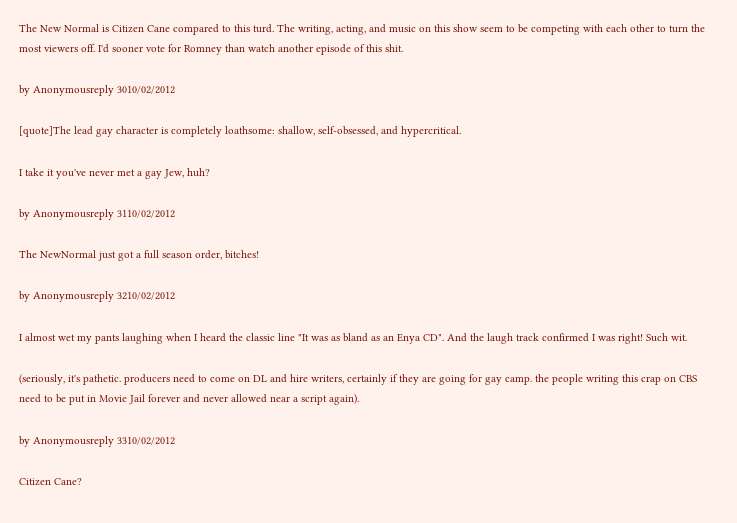The New Normal is Citizen Cane compared to this turd. The writing, acting, and music on this show seem to be competing with each other to turn the most viewers off. I'd sooner vote for Romney than watch another episode of this shit.

by Anonymousreply 3010/02/2012

[quote]The lead gay character is completely loathsome: shallow, self-obsessed, and hypercritical.

I take it you've never met a gay Jew, huh?

by Anonymousreply 3110/02/2012

The NewNormal just got a full season order, bitches!

by Anonymousreply 3210/02/2012

I almost wet my pants laughing when I heard the classic line "It was as bland as an Enya CD". And the laugh track confirmed I was right! Such wit.

(seriously, it's pathetic. producers need to come on DL and hire writers, certainly if they are going for gay camp. the people writing this crap on CBS need to be put in Movie Jail forever and never allowed near a script again).

by Anonymousreply 3310/02/2012

Citizen Cane?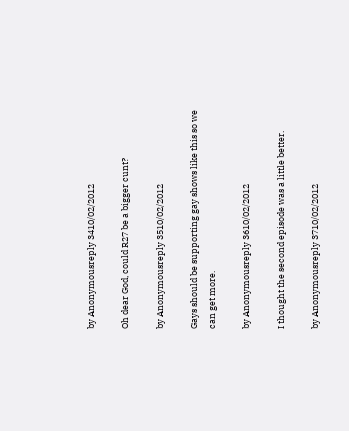by Anonymousreply 3410/02/2012

Oh dear God, could R27 be a bigger cunt?

by Anonymousreply 3510/02/2012

Gays should be supporting gay shows like this so we can get more.

by Anonymousreply 3610/02/2012

I thought the second episode was a little better.

by Anonymousreply 3710/02/2012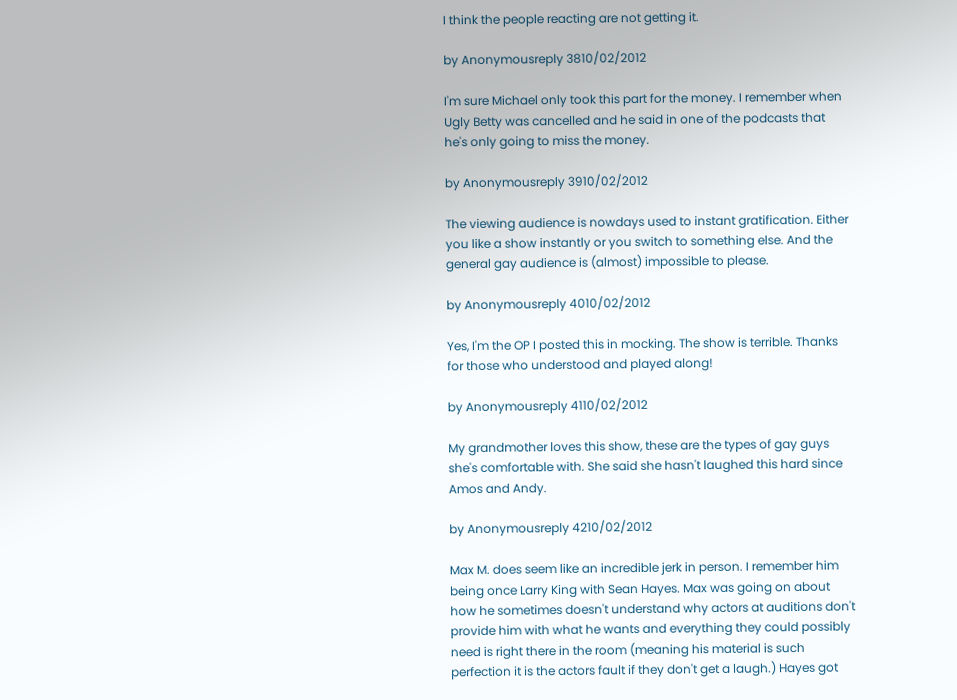I think the people reacting are not getting it.

by Anonymousreply 3810/02/2012

I'm sure Michael only took this part for the money. I remember when Ugly Betty was cancelled and he said in one of the podcasts that he's only going to miss the money.

by Anonymousreply 3910/02/2012

The viewing audience is nowdays used to instant gratification. Either you like a show instantly or you switch to something else. And the general gay audience is (almost) impossible to please.

by Anonymousreply 4010/02/2012

Yes, I'm the OP I posted this in mocking. The show is terrible. Thanks for those who understood and played along!

by Anonymousreply 4110/02/2012

My grandmother loves this show, these are the types of gay guys she's comfortable with. She said she hasn't laughed this hard since Amos and Andy.

by Anonymousreply 4210/02/2012

Max M. does seem like an incredible jerk in person. I remember him being once Larry King with Sean Hayes. Max was going on about how he sometimes doesn't understand why actors at auditions don't provide him with what he wants and everything they could possibly need is right there in the room (meaning his material is such perfection it is the actors fault if they don't get a laugh.) Hayes got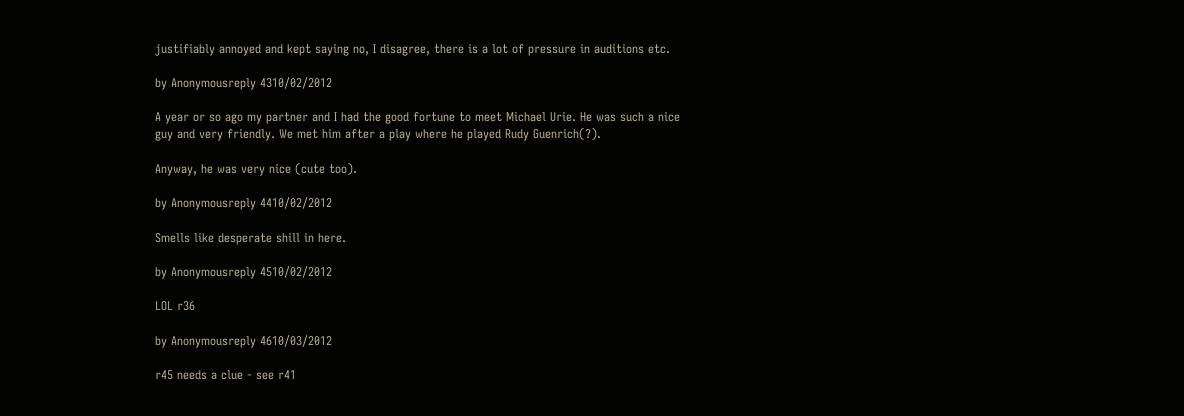justifiably annoyed and kept saying no, I disagree, there is a lot of pressure in auditions etc.

by Anonymousreply 4310/02/2012

A year or so ago my partner and I had the good fortune to meet Michael Urie. He was such a nice guy and very friendly. We met him after a play where he played Rudy Guenrich(?).

Anyway, he was very nice (cute too).

by Anonymousreply 4410/02/2012

Smells like desperate shill in here.

by Anonymousreply 4510/02/2012

LOL r36

by Anonymousreply 4610/03/2012

r45 needs a clue - see r41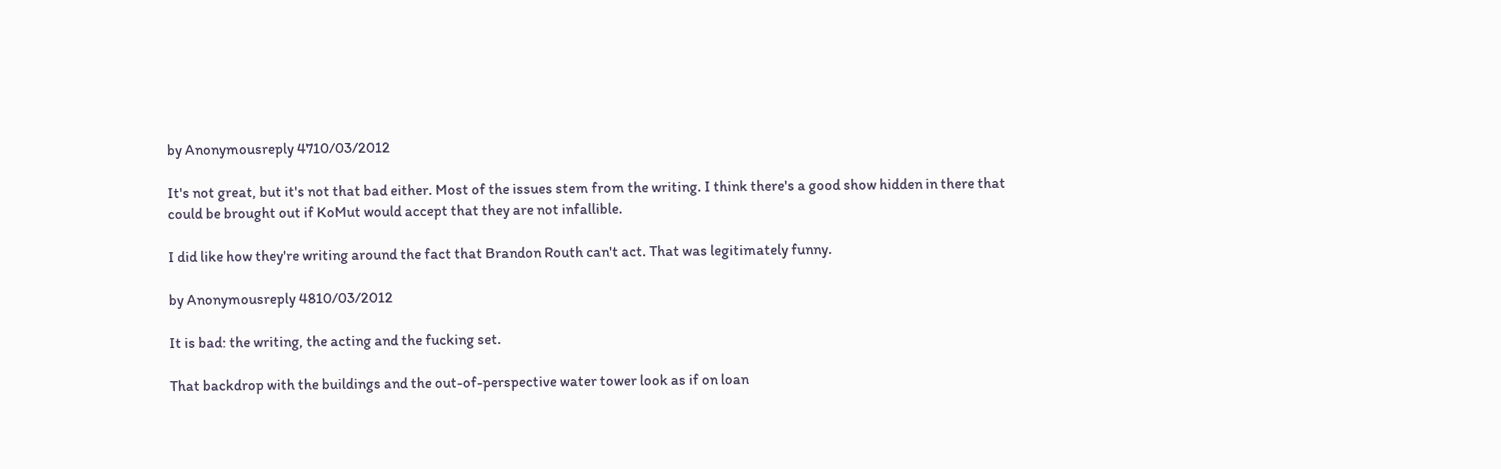by Anonymousreply 4710/03/2012

It's not great, but it's not that bad either. Most of the issues stem from the writing. I think there's a good show hidden in there that could be brought out if KoMut would accept that they are not infallible.

I did like how they're writing around the fact that Brandon Routh can't act. That was legitimately funny.

by Anonymousreply 4810/03/2012

It is bad: the writing, the acting and the fucking set.

That backdrop with the buildings and the out-of-perspective water tower look as if on loan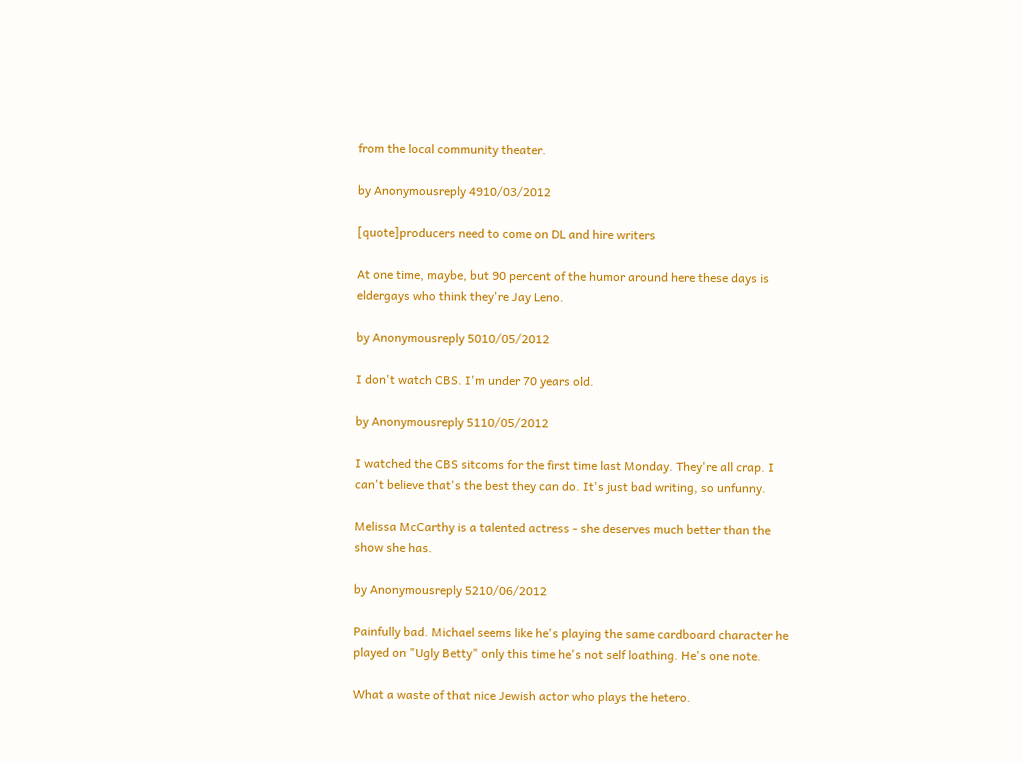from the local community theater.

by Anonymousreply 4910/03/2012

[quote]producers need to come on DL and hire writers

At one time, maybe, but 90 percent of the humor around here these days is eldergays who think they're Jay Leno.

by Anonymousreply 5010/05/2012

I don't watch CBS. I'm under 70 years old.

by Anonymousreply 5110/05/2012

I watched the CBS sitcoms for the first time last Monday. They're all crap. I can't believe that's the best they can do. It's just bad writing, so unfunny.

Melissa McCarthy is a talented actress - she deserves much better than the show she has.

by Anonymousreply 5210/06/2012

Painfully bad. Michael seems like he's playing the same cardboard character he played on "Ugly Betty" only this time he's not self loathing. He's one note.

What a waste of that nice Jewish actor who plays the hetero.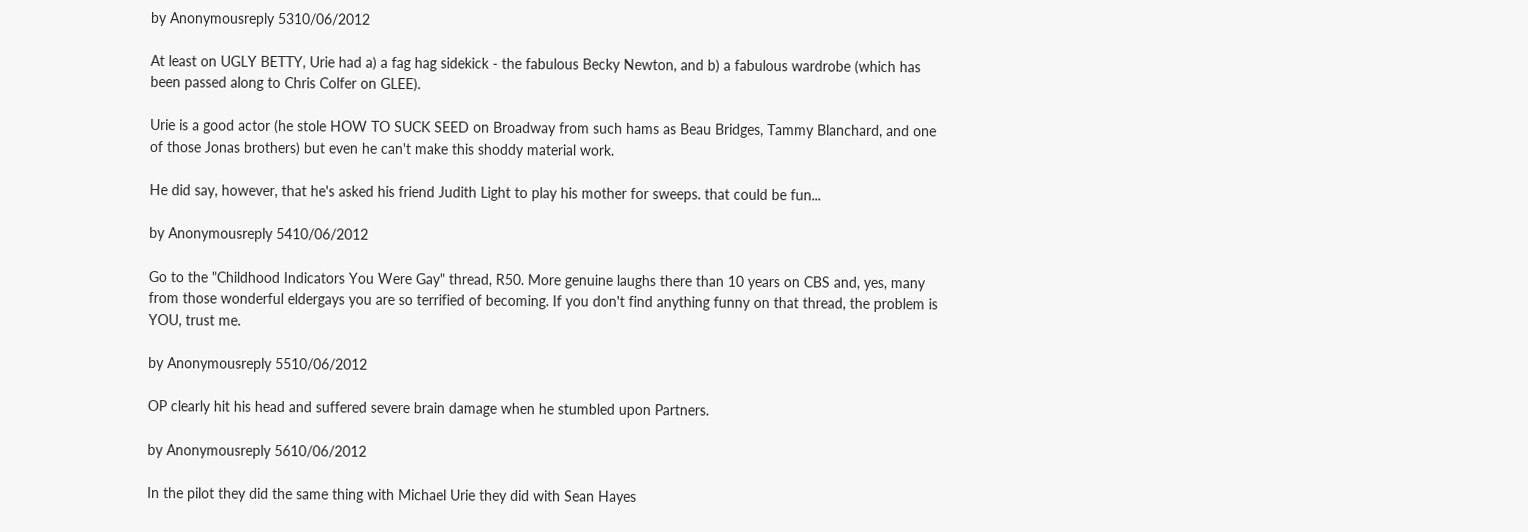by Anonymousreply 5310/06/2012

At least on UGLY BETTY, Urie had a) a fag hag sidekick - the fabulous Becky Newton, and b) a fabulous wardrobe (which has been passed along to Chris Colfer on GLEE).

Urie is a good actor (he stole HOW TO SUCK SEED on Broadway from such hams as Beau Bridges, Tammy Blanchard, and one of those Jonas brothers) but even he can't make this shoddy material work.

He did say, however, that he's asked his friend Judith Light to play his mother for sweeps. that could be fun...

by Anonymousreply 5410/06/2012

Go to the "Childhood Indicators You Were Gay" thread, R50. More genuine laughs there than 10 years on CBS and, yes, many from those wonderful eldergays you are so terrified of becoming. If you don't find anything funny on that thread, the problem is YOU, trust me.

by Anonymousreply 5510/06/2012

OP clearly hit his head and suffered severe brain damage when he stumbled upon Partners.

by Anonymousreply 5610/06/2012

In the pilot they did the same thing with Michael Urie they did with Sean Hayes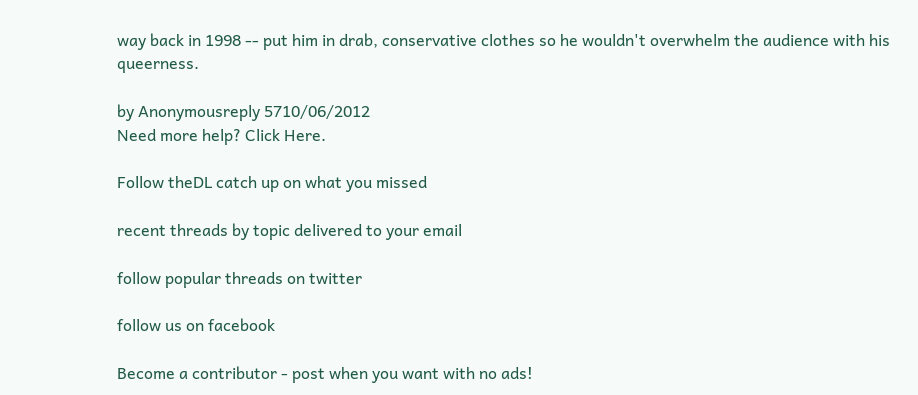way back in 1998 -- put him in drab, conservative clothes so he wouldn't overwhelm the audience with his queerness.

by Anonymousreply 5710/06/2012
Need more help? Click Here.

Follow theDL catch up on what you missed

recent threads by topic delivered to your email

follow popular threads on twitter

follow us on facebook

Become a contributor - post when you want with no ads!